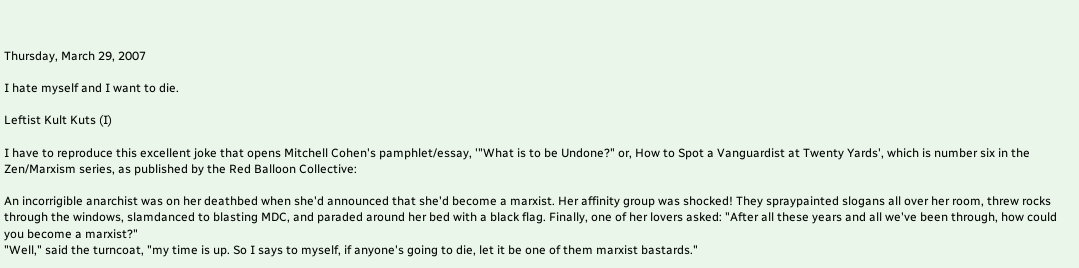Thursday, March 29, 2007

I hate myself and I want to die.

Leftist Kult Kuts (I)

I have to reproduce this excellent joke that opens Mitchell Cohen's pamphlet/essay, '"What is to be Undone?" or, How to Spot a Vanguardist at Twenty Yards', which is number six in the Zen/Marxism series, as published by the Red Balloon Collective:

An incorrigible anarchist was on her deathbed when she'd announced that she'd become a marxist. Her affinity group was shocked! They spraypainted slogans all over her room, threw rocks through the windows, slamdanced to blasting MDC, and paraded around her bed with a black flag. Finally, one of her lovers asked: "After all these years and all we've been through, how could you become a marxist?"
"Well," said the turncoat, "my time is up. So I says to myself, if anyone's going to die, let it be one of them marxist bastards."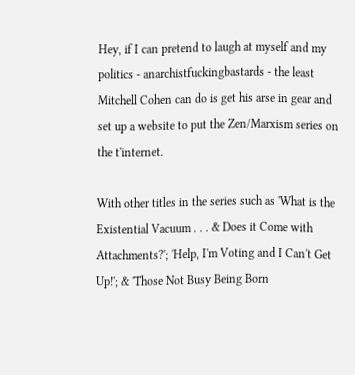Hey, if I can pretend to laugh at myself and my politics - anarchistfuckingbastards - the least Mitchell Cohen can do is get his arse in gear and set up a website to put the Zen/Marxism series on the t'internet.

With other titles in the series such as 'What is the Existential Vacuum . . . & Does it Come with Attachments?'; 'Help, I'm Voting and I Can't Get Up!'; & 'Those Not Busy Being Born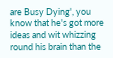are Busy Dying', you know that he's got more ideas and wit whizzing round his brain than the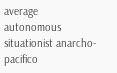average autonomous situationist anarcho-pacifico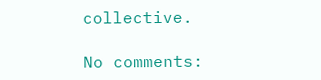collective.

No comments: